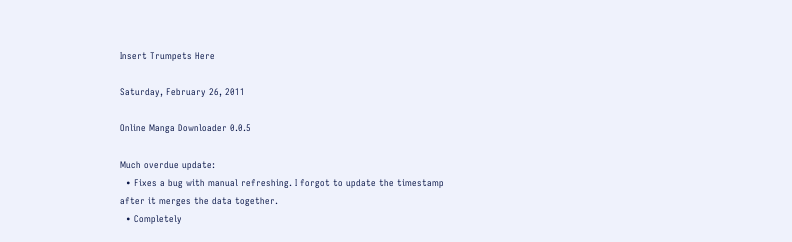Insert Trumpets Here

Saturday, February 26, 2011

Online Manga Downloader 0.0.5

Much overdue update:
  • Fixes a bug with manual refreshing. I forgot to update the timestamp after it merges the data together.
  • Completely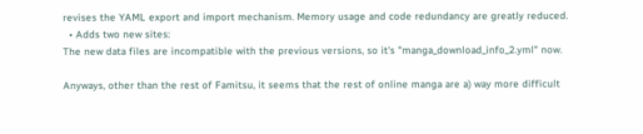revises the YAML export and import mechanism. Memory usage and code redundancy are greatly reduced.
  • Adds two new sites:
The new data files are incompatible with the previous versions, so it's "manga_download_info_2.yml" now.

Anyways, other than the rest of Famitsu, it seems that the rest of online manga are a) way more difficult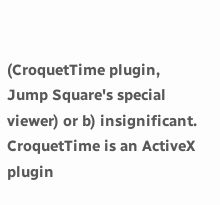(CroquetTime plugin, Jump Square's special viewer) or b) insignificant. CroquetTime is an ActiveX plugin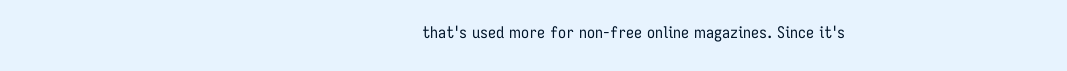that's used more for non-free online magazines. Since it's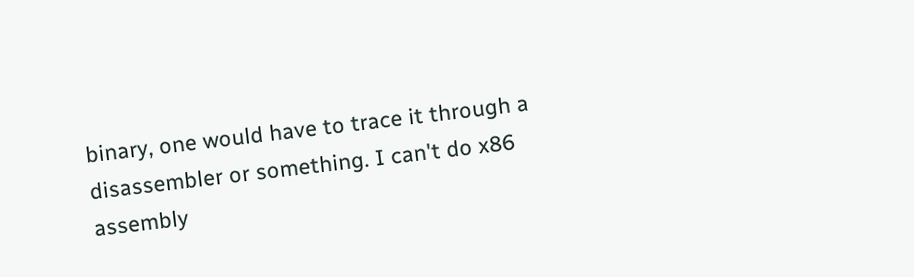binary, one would have to trace it through a disassembler or something. I can't do x86 assembly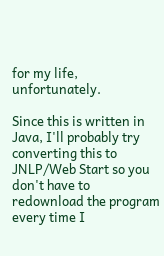for my life, unfortunately.

Since this is written in Java, I'll probably try converting this to JNLP/Web Start so you don't have to redownload the program every time I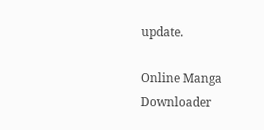update.

Online Manga Downloader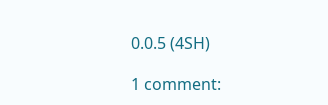0.0.5 (4SH)

1 comment: